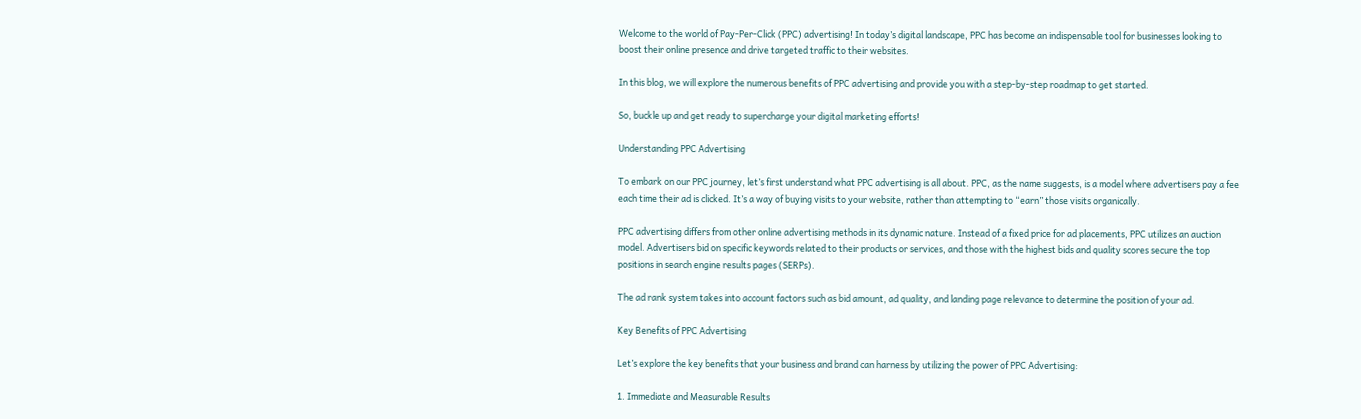Welcome to the world of Pay-Per-Click (PPC) advertising! In today’s digital landscape, PPC has become an indispensable tool for businesses looking to boost their online presence and drive targeted traffic to their websites.

In this blog, we will explore the numerous benefits of PPC advertising and provide you with a step-by-step roadmap to get started.

So, buckle up and get ready to supercharge your digital marketing efforts!

Understanding PPC Advertising

To embark on our PPC journey, let’s first understand what PPC advertising is all about. PPC, as the name suggests, is a model where advertisers pay a fee each time their ad is clicked. It’s a way of buying visits to your website, rather than attempting to “earn” those visits organically.

PPC advertising differs from other online advertising methods in its dynamic nature. Instead of a fixed price for ad placements, PPC utilizes an auction model. Advertisers bid on specific keywords related to their products or services, and those with the highest bids and quality scores secure the top positions in search engine results pages (SERPs).

The ad rank system takes into account factors such as bid amount, ad quality, and landing page relevance to determine the position of your ad.

Key Benefits of PPC Advertising

Let’s explore the key benefits that your business and brand can harness by utilizing the power of PPC Advertising:

1. Immediate and Measurable Results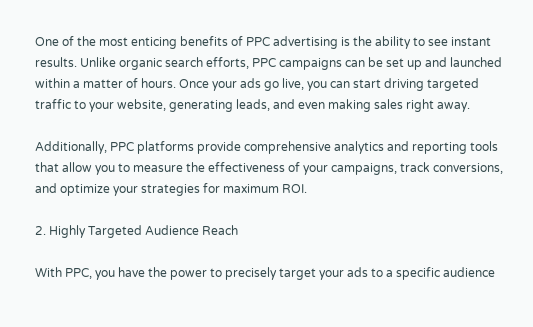One of the most enticing benefits of PPC advertising is the ability to see instant results. Unlike organic search efforts, PPC campaigns can be set up and launched within a matter of hours. Once your ads go live, you can start driving targeted traffic to your website, generating leads, and even making sales right away.

Additionally, PPC platforms provide comprehensive analytics and reporting tools that allow you to measure the effectiveness of your campaigns, track conversions, and optimize your strategies for maximum ROI.

2. Highly Targeted Audience Reach

With PPC, you have the power to precisely target your ads to a specific audience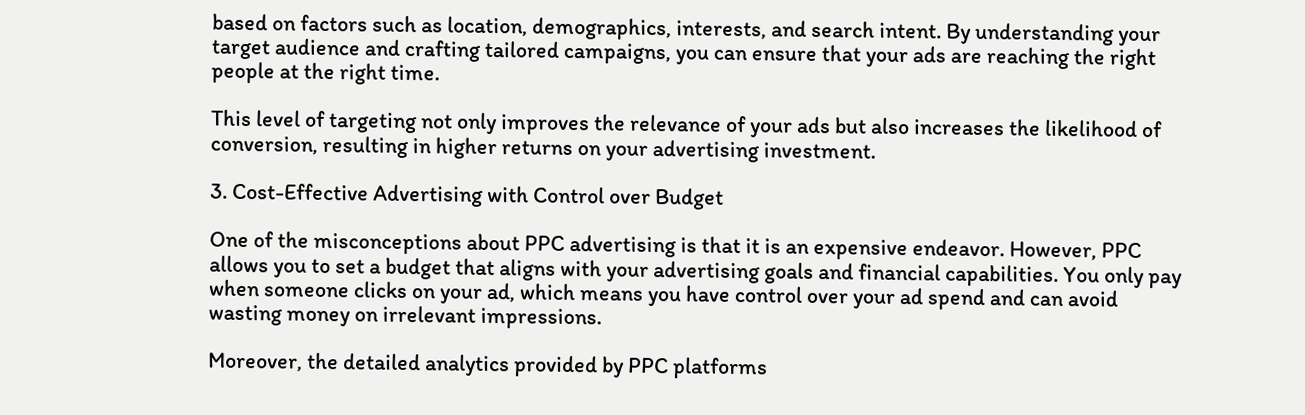based on factors such as location, demographics, interests, and search intent. By understanding your target audience and crafting tailored campaigns, you can ensure that your ads are reaching the right people at the right time.

This level of targeting not only improves the relevance of your ads but also increases the likelihood of conversion, resulting in higher returns on your advertising investment.

3. Cost-Effective Advertising with Control over Budget

One of the misconceptions about PPC advertising is that it is an expensive endeavor. However, PPC allows you to set a budget that aligns with your advertising goals and financial capabilities. You only pay when someone clicks on your ad, which means you have control over your ad spend and can avoid wasting money on irrelevant impressions.

Moreover, the detailed analytics provided by PPC platforms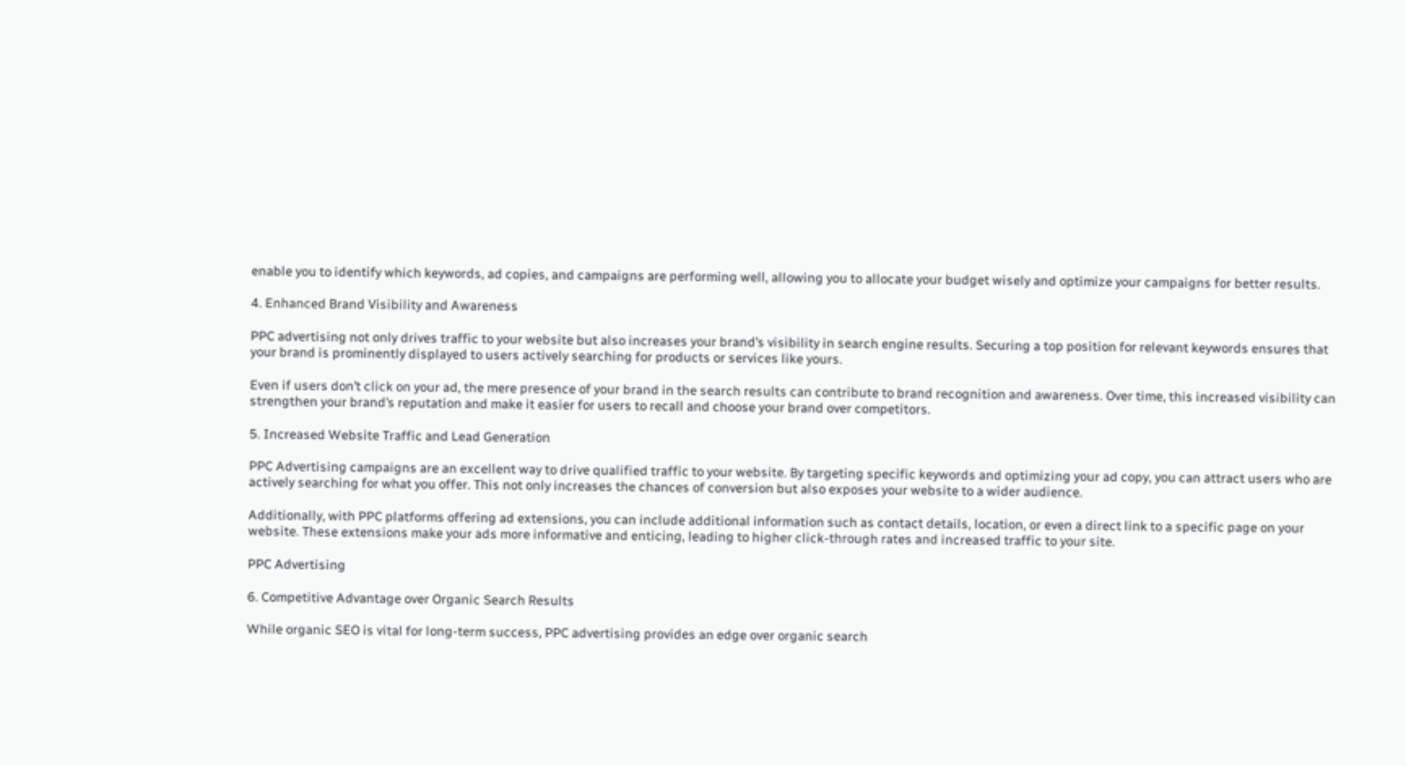enable you to identify which keywords, ad copies, and campaigns are performing well, allowing you to allocate your budget wisely and optimize your campaigns for better results.

4. Enhanced Brand Visibility and Awareness

PPC advertising not only drives traffic to your website but also increases your brand’s visibility in search engine results. Securing a top position for relevant keywords ensures that your brand is prominently displayed to users actively searching for products or services like yours.

Even if users don’t click on your ad, the mere presence of your brand in the search results can contribute to brand recognition and awareness. Over time, this increased visibility can strengthen your brand’s reputation and make it easier for users to recall and choose your brand over competitors.

5. Increased Website Traffic and Lead Generation

PPC Advertising campaigns are an excellent way to drive qualified traffic to your website. By targeting specific keywords and optimizing your ad copy, you can attract users who are actively searching for what you offer. This not only increases the chances of conversion but also exposes your website to a wider audience.

Additionally, with PPC platforms offering ad extensions, you can include additional information such as contact details, location, or even a direct link to a specific page on your website. These extensions make your ads more informative and enticing, leading to higher click-through rates and increased traffic to your site.

PPC Advertising

6. Competitive Advantage over Organic Search Results

While organic SEO is vital for long-term success, PPC advertising provides an edge over organic search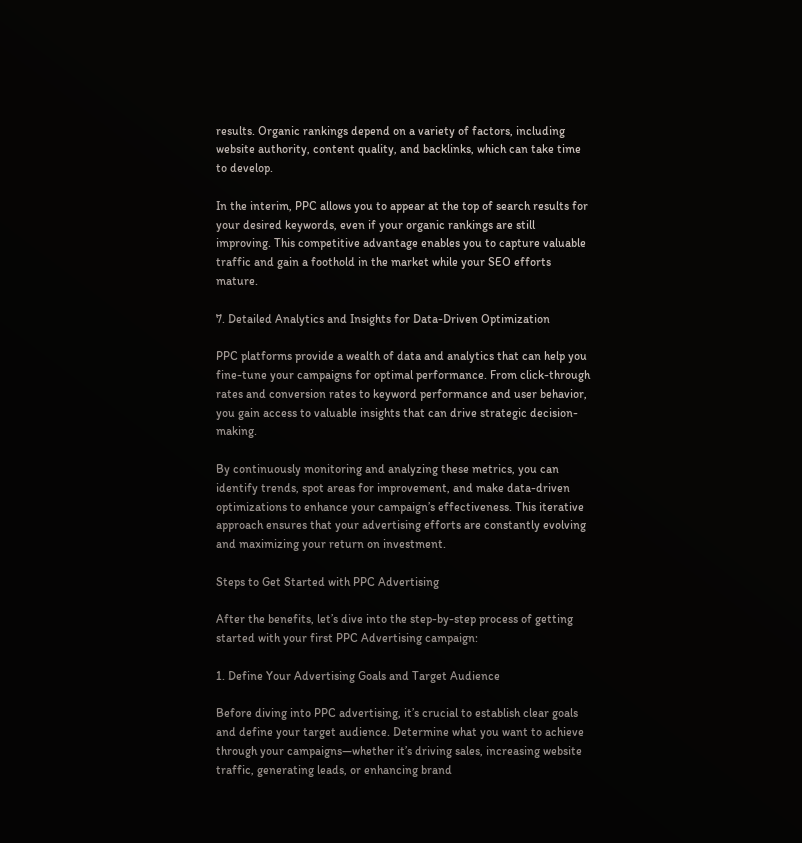results. Organic rankings depend on a variety of factors, including website authority, content quality, and backlinks, which can take time to develop.

In the interim, PPC allows you to appear at the top of search results for your desired keywords, even if your organic rankings are still improving. This competitive advantage enables you to capture valuable traffic and gain a foothold in the market while your SEO efforts mature.

7. Detailed Analytics and Insights for Data-Driven Optimization

PPC platforms provide a wealth of data and analytics that can help you fine-tune your campaigns for optimal performance. From click-through rates and conversion rates to keyword performance and user behavior, you gain access to valuable insights that can drive strategic decision-making.

By continuously monitoring and analyzing these metrics, you can identify trends, spot areas for improvement, and make data-driven optimizations to enhance your campaign’s effectiveness. This iterative approach ensures that your advertising efforts are constantly evolving and maximizing your return on investment.

Steps to Get Started with PPC Advertising

After the benefits, let’s dive into the step-by-step process of getting started with your first PPC Advertising campaign:

1. Define Your Advertising Goals and Target Audience

Before diving into PPC advertising, it’s crucial to establish clear goals and define your target audience. Determine what you want to achieve through your campaigns—whether it’s driving sales, increasing website traffic, generating leads, or enhancing brand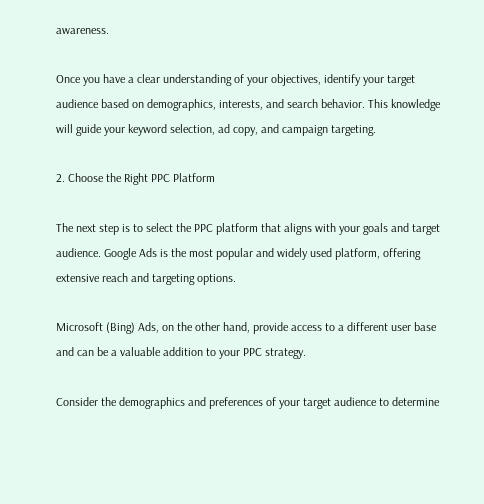awareness.

Once you have a clear understanding of your objectives, identify your target audience based on demographics, interests, and search behavior. This knowledge will guide your keyword selection, ad copy, and campaign targeting.

2. Choose the Right PPC Platform

The next step is to select the PPC platform that aligns with your goals and target audience. Google Ads is the most popular and widely used platform, offering extensive reach and targeting options.

Microsoft (Bing) Ads, on the other hand, provide access to a different user base and can be a valuable addition to your PPC strategy.

Consider the demographics and preferences of your target audience to determine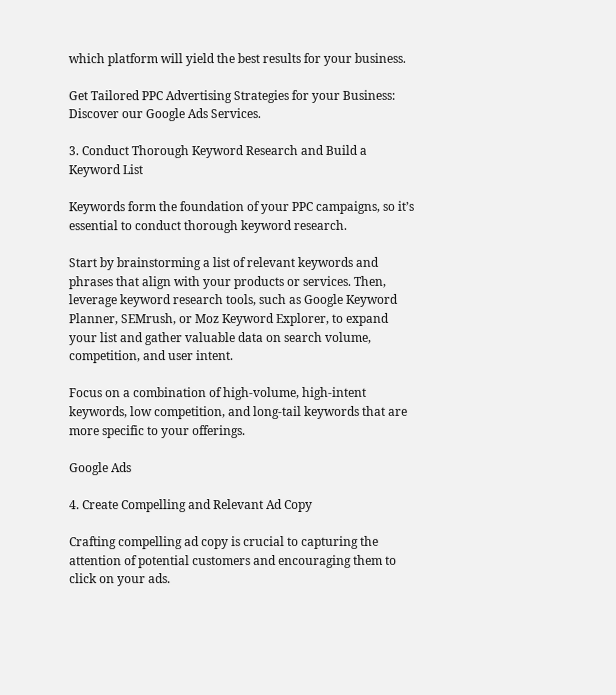which platform will yield the best results for your business.

Get Tailored PPC Advertising Strategies for your Business: Discover our Google Ads Services.

3. Conduct Thorough Keyword Research and Build a Keyword List

Keywords form the foundation of your PPC campaigns, so it’s essential to conduct thorough keyword research.

Start by brainstorming a list of relevant keywords and phrases that align with your products or services. Then, leverage keyword research tools, such as Google Keyword Planner, SEMrush, or Moz Keyword Explorer, to expand your list and gather valuable data on search volume, competition, and user intent.

Focus on a combination of high-volume, high-intent keywords, low competition, and long-tail keywords that are more specific to your offerings.

Google Ads

4. Create Compelling and Relevant Ad Copy

Crafting compelling ad copy is crucial to capturing the attention of potential customers and encouraging them to click on your ads.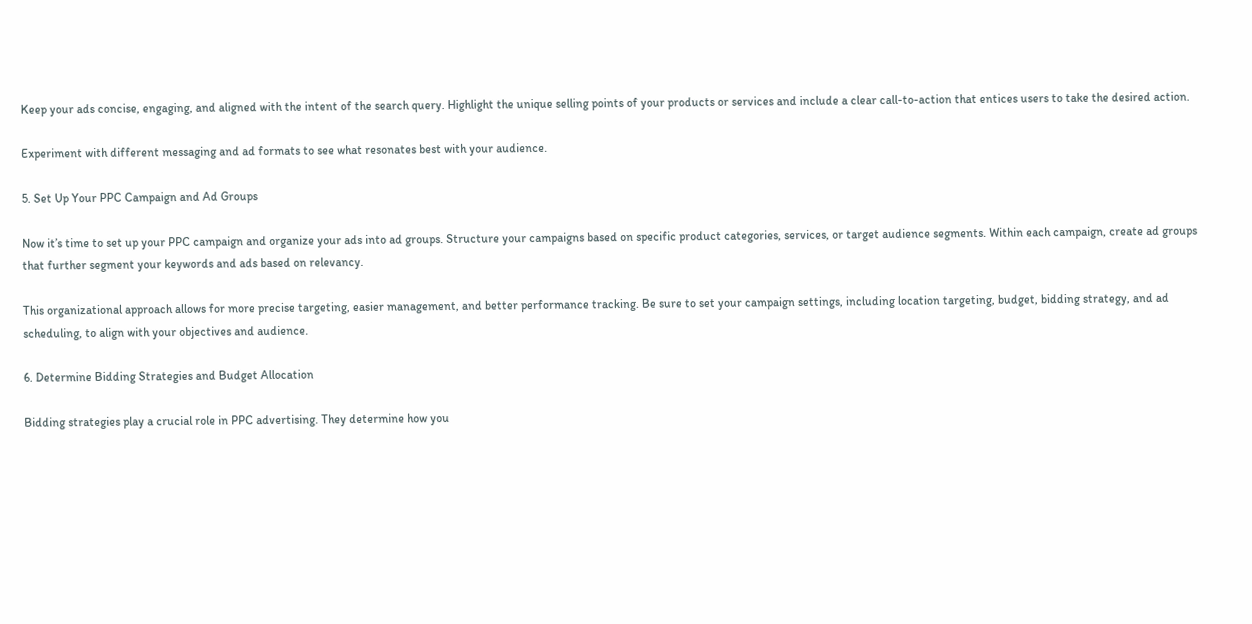Keep your ads concise, engaging, and aligned with the intent of the search query. Highlight the unique selling points of your products or services and include a clear call-to-action that entices users to take the desired action.

Experiment with different messaging and ad formats to see what resonates best with your audience.

5. Set Up Your PPC Campaign and Ad Groups

Now it’s time to set up your PPC campaign and organize your ads into ad groups. Structure your campaigns based on specific product categories, services, or target audience segments. Within each campaign, create ad groups that further segment your keywords and ads based on relevancy.

This organizational approach allows for more precise targeting, easier management, and better performance tracking. Be sure to set your campaign settings, including location targeting, budget, bidding strategy, and ad scheduling, to align with your objectives and audience.

6. Determine Bidding Strategies and Budget Allocation

Bidding strategies play a crucial role in PPC advertising. They determine how you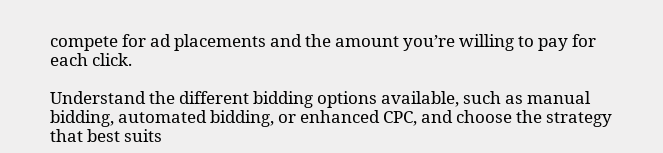compete for ad placements and the amount you’re willing to pay for each click.

Understand the different bidding options available, such as manual bidding, automated bidding, or enhanced CPC, and choose the strategy that best suits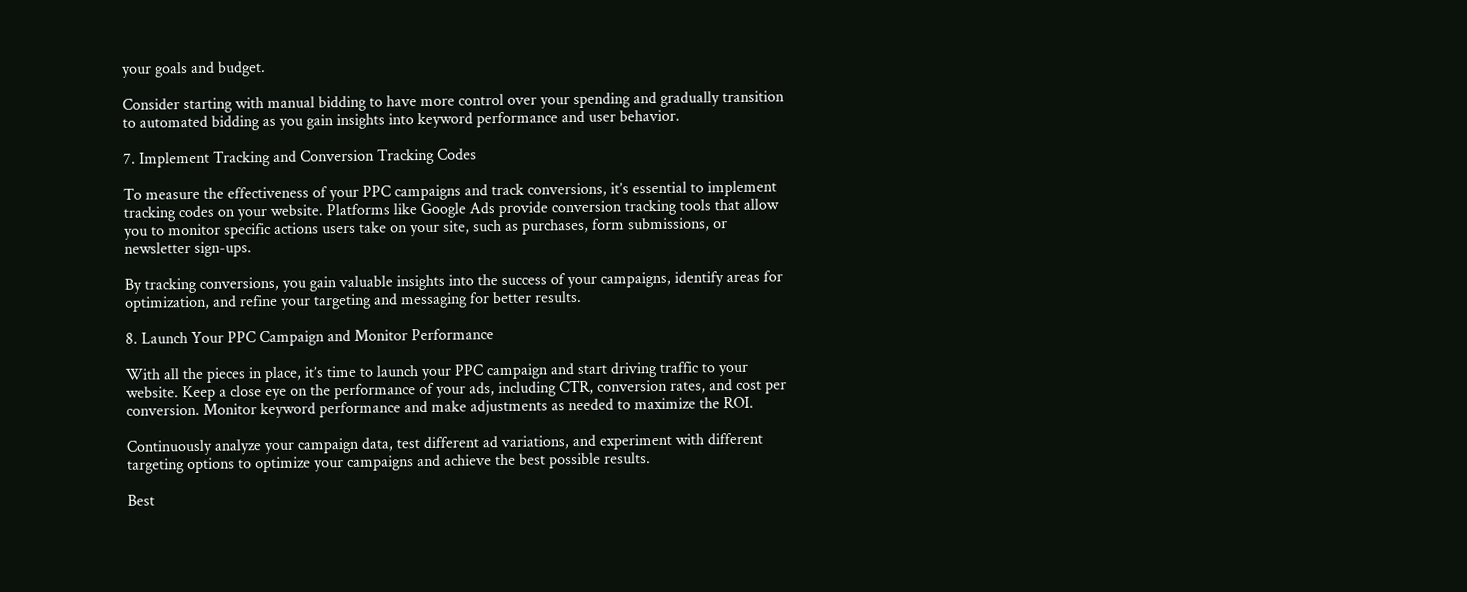your goals and budget.

Consider starting with manual bidding to have more control over your spending and gradually transition to automated bidding as you gain insights into keyword performance and user behavior.

7. Implement Tracking and Conversion Tracking Codes

To measure the effectiveness of your PPC campaigns and track conversions, it’s essential to implement tracking codes on your website. Platforms like Google Ads provide conversion tracking tools that allow you to monitor specific actions users take on your site, such as purchases, form submissions, or newsletter sign-ups.

By tracking conversions, you gain valuable insights into the success of your campaigns, identify areas for optimization, and refine your targeting and messaging for better results.

8. Launch Your PPC Campaign and Monitor Performance

With all the pieces in place, it’s time to launch your PPC campaign and start driving traffic to your website. Keep a close eye on the performance of your ads, including CTR, conversion rates, and cost per conversion. Monitor keyword performance and make adjustments as needed to maximize the ROI.

Continuously analyze your campaign data, test different ad variations, and experiment with different targeting options to optimize your campaigns and achieve the best possible results.

Best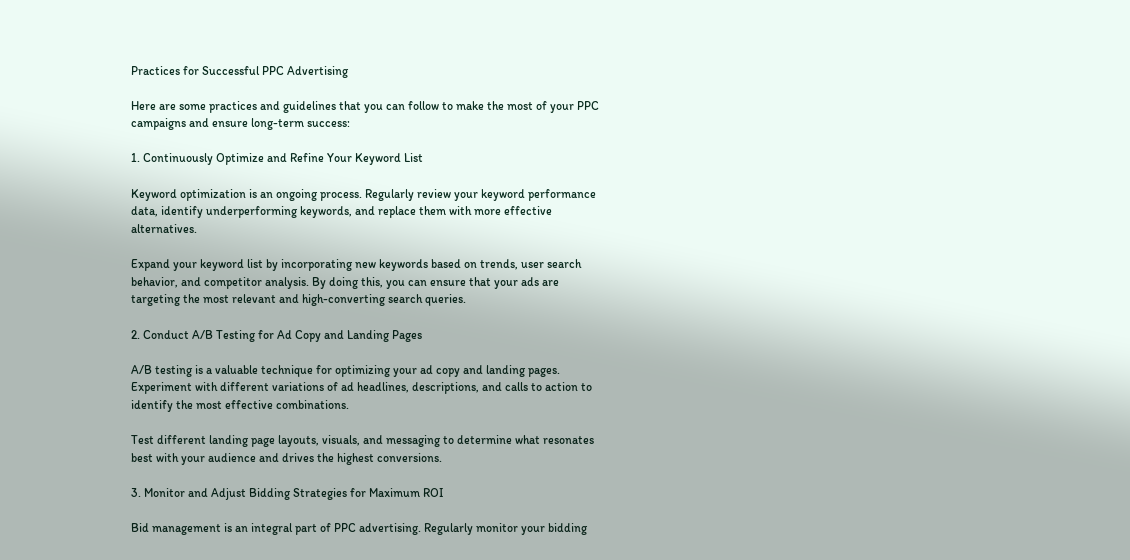Practices for Successful PPC Advertising

Here are some practices and guidelines that you can follow to make the most of your PPC campaigns and ensure long-term success:

1. Continuously Optimize and Refine Your Keyword List

Keyword optimization is an ongoing process. Regularly review your keyword performance data, identify underperforming keywords, and replace them with more effective alternatives.

Expand your keyword list by incorporating new keywords based on trends, user search behavior, and competitor analysis. By doing this, you can ensure that your ads are targeting the most relevant and high-converting search queries.

2. Conduct A/B Testing for Ad Copy and Landing Pages

A/B testing is a valuable technique for optimizing your ad copy and landing pages. Experiment with different variations of ad headlines, descriptions, and calls to action to identify the most effective combinations.

Test different landing page layouts, visuals, and messaging to determine what resonates best with your audience and drives the highest conversions.

3. Monitor and Adjust Bidding Strategies for Maximum ROI

Bid management is an integral part of PPC advertising. Regularly monitor your bidding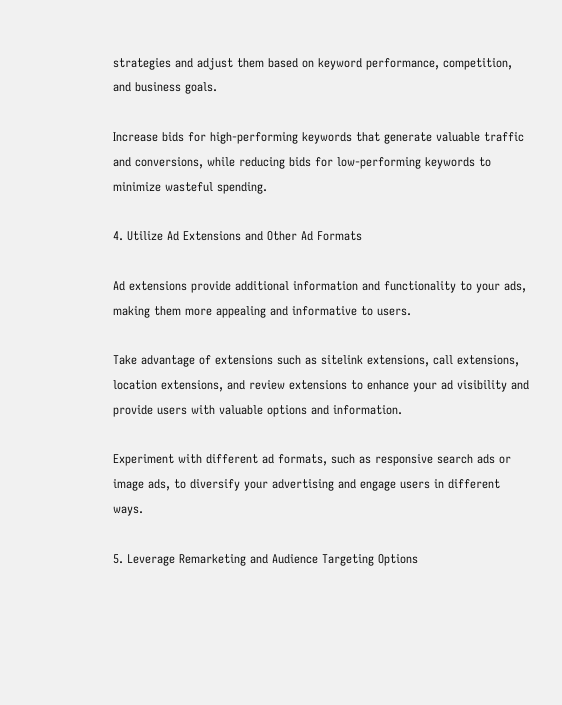strategies and adjust them based on keyword performance, competition, and business goals.

Increase bids for high-performing keywords that generate valuable traffic and conversions, while reducing bids for low-performing keywords to minimize wasteful spending.

4. Utilize Ad Extensions and Other Ad Formats

Ad extensions provide additional information and functionality to your ads, making them more appealing and informative to users.

Take advantage of extensions such as sitelink extensions, call extensions, location extensions, and review extensions to enhance your ad visibility and provide users with valuable options and information.

Experiment with different ad formats, such as responsive search ads or image ads, to diversify your advertising and engage users in different ways.

5. Leverage Remarketing and Audience Targeting Options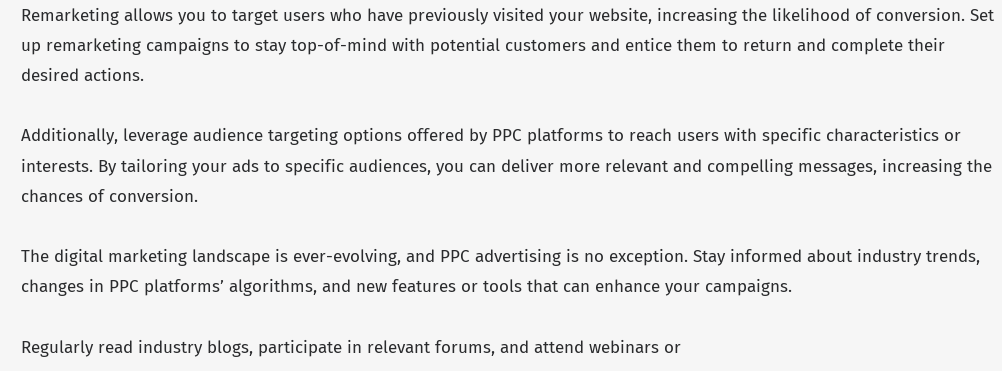Remarketing allows you to target users who have previously visited your website, increasing the likelihood of conversion. Set up remarketing campaigns to stay top-of-mind with potential customers and entice them to return and complete their desired actions.

Additionally, leverage audience targeting options offered by PPC platforms to reach users with specific characteristics or interests. By tailoring your ads to specific audiences, you can deliver more relevant and compelling messages, increasing the chances of conversion.

The digital marketing landscape is ever-evolving, and PPC advertising is no exception. Stay informed about industry trends, changes in PPC platforms’ algorithms, and new features or tools that can enhance your campaigns.

Regularly read industry blogs, participate in relevant forums, and attend webinars or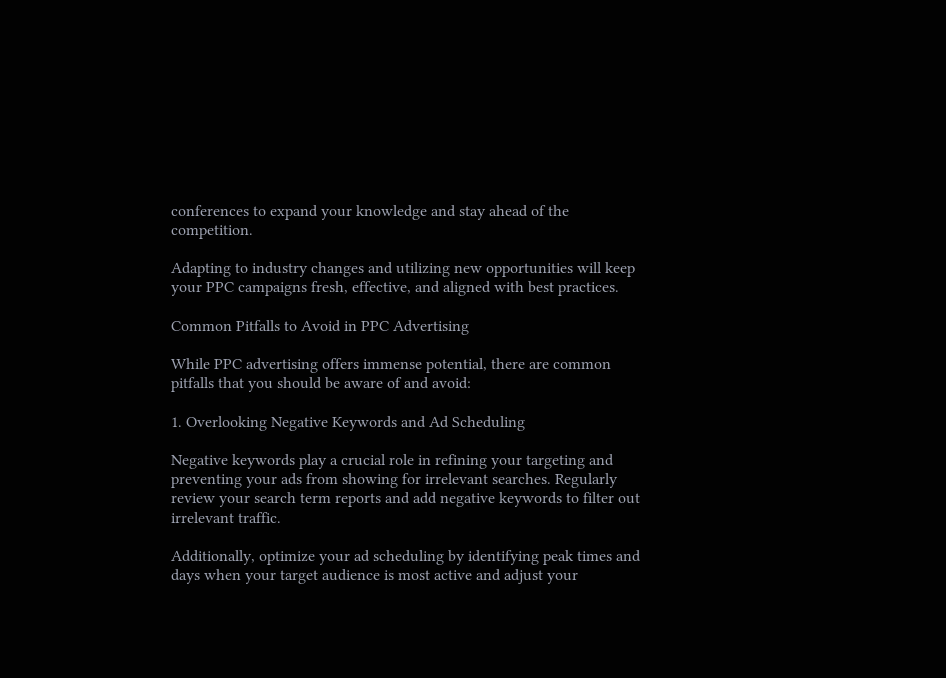conferences to expand your knowledge and stay ahead of the competition.

Adapting to industry changes and utilizing new opportunities will keep your PPC campaigns fresh, effective, and aligned with best practices.

Common Pitfalls to Avoid in PPC Advertising

While PPC advertising offers immense potential, there are common pitfalls that you should be aware of and avoid:

1. Overlooking Negative Keywords and Ad Scheduling

Negative keywords play a crucial role in refining your targeting and preventing your ads from showing for irrelevant searches. Regularly review your search term reports and add negative keywords to filter out irrelevant traffic.

Additionally, optimize your ad scheduling by identifying peak times and days when your target audience is most active and adjust your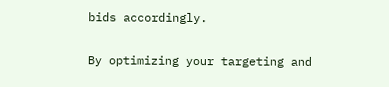bids accordingly.

By optimizing your targeting and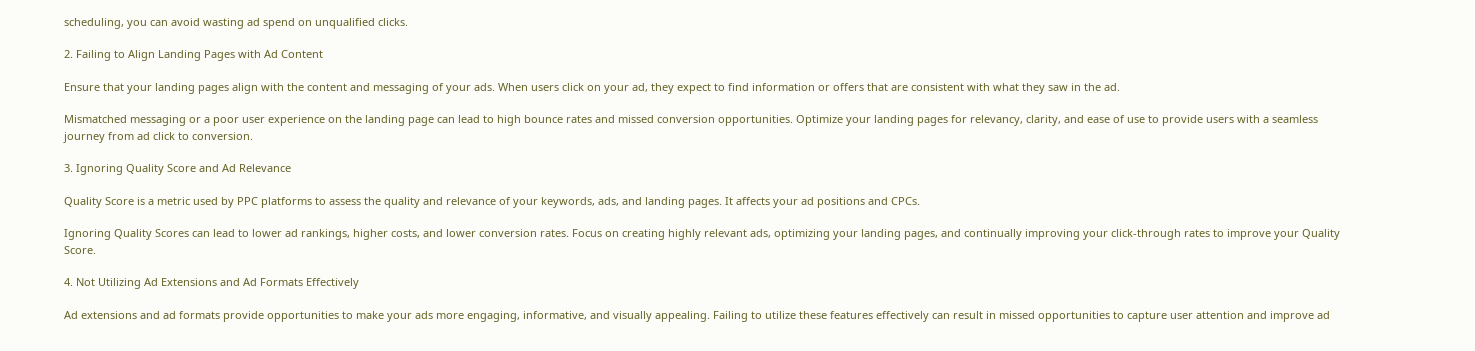scheduling, you can avoid wasting ad spend on unqualified clicks.

2. Failing to Align Landing Pages with Ad Content

Ensure that your landing pages align with the content and messaging of your ads. When users click on your ad, they expect to find information or offers that are consistent with what they saw in the ad.

Mismatched messaging or a poor user experience on the landing page can lead to high bounce rates and missed conversion opportunities. Optimize your landing pages for relevancy, clarity, and ease of use to provide users with a seamless journey from ad click to conversion.

3. Ignoring Quality Score and Ad Relevance

Quality Score is a metric used by PPC platforms to assess the quality and relevance of your keywords, ads, and landing pages. It affects your ad positions and CPCs.

Ignoring Quality Scores can lead to lower ad rankings, higher costs, and lower conversion rates. Focus on creating highly relevant ads, optimizing your landing pages, and continually improving your click-through rates to improve your Quality Score.

4. Not Utilizing Ad Extensions and Ad Formats Effectively

Ad extensions and ad formats provide opportunities to make your ads more engaging, informative, and visually appealing. Failing to utilize these features effectively can result in missed opportunities to capture user attention and improve ad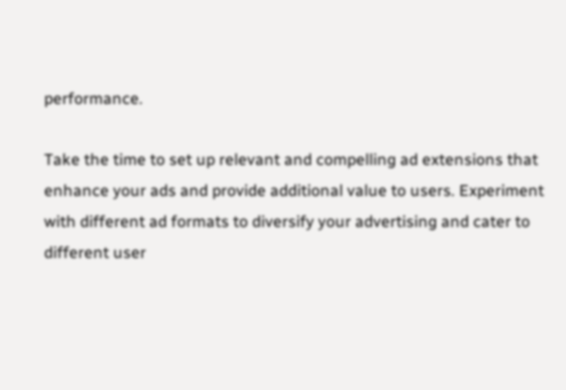performance.

Take the time to set up relevant and compelling ad extensions that enhance your ads and provide additional value to users. Experiment with different ad formats to diversify your advertising and cater to different user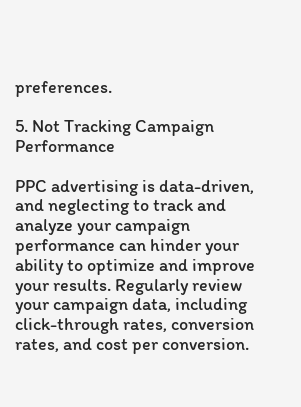preferences.

5. Not Tracking Campaign Performance

PPC advertising is data-driven, and neglecting to track and analyze your campaign performance can hinder your ability to optimize and improve your results. Regularly review your campaign data, including click-through rates, conversion rates, and cost per conversion.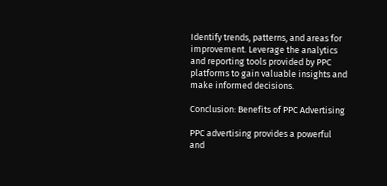Identify trends, patterns, and areas for improvement. Leverage the analytics and reporting tools provided by PPC platforms to gain valuable insights and make informed decisions.

Conclusion: Benefits of PPC Advertising

PPC advertising provides a powerful and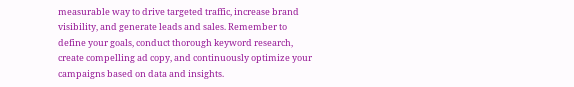measurable way to drive targeted traffic, increase brand visibility, and generate leads and sales. Remember to define your goals, conduct thorough keyword research, create compelling ad copy, and continuously optimize your campaigns based on data and insights.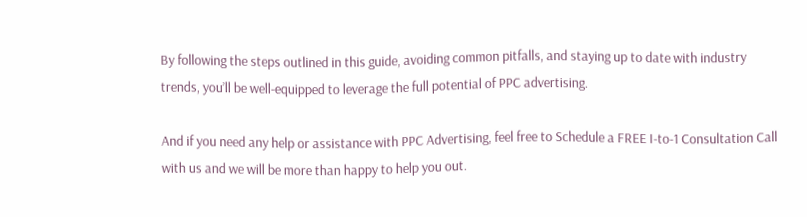By following the steps outlined in this guide, avoiding common pitfalls, and staying up to date with industry trends, you’ll be well-equipped to leverage the full potential of PPC advertising.

And if you need any help or assistance with PPC Advertising, feel free to Schedule a FREE I-to-1 Consultation Call with us and we will be more than happy to help you out.